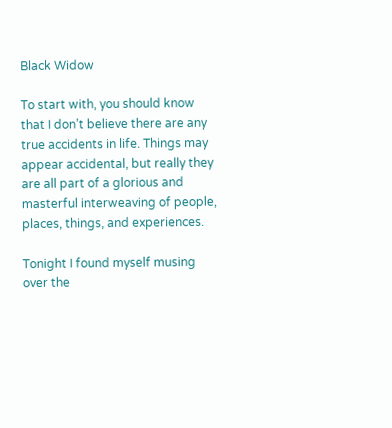Black Widow

To start with, you should know that I don’t believe there are any true accidents in life. Things may appear accidental, but really they are all part of a glorious and masterful interweaving of people, places, things, and experiences.

Tonight I found myself musing over the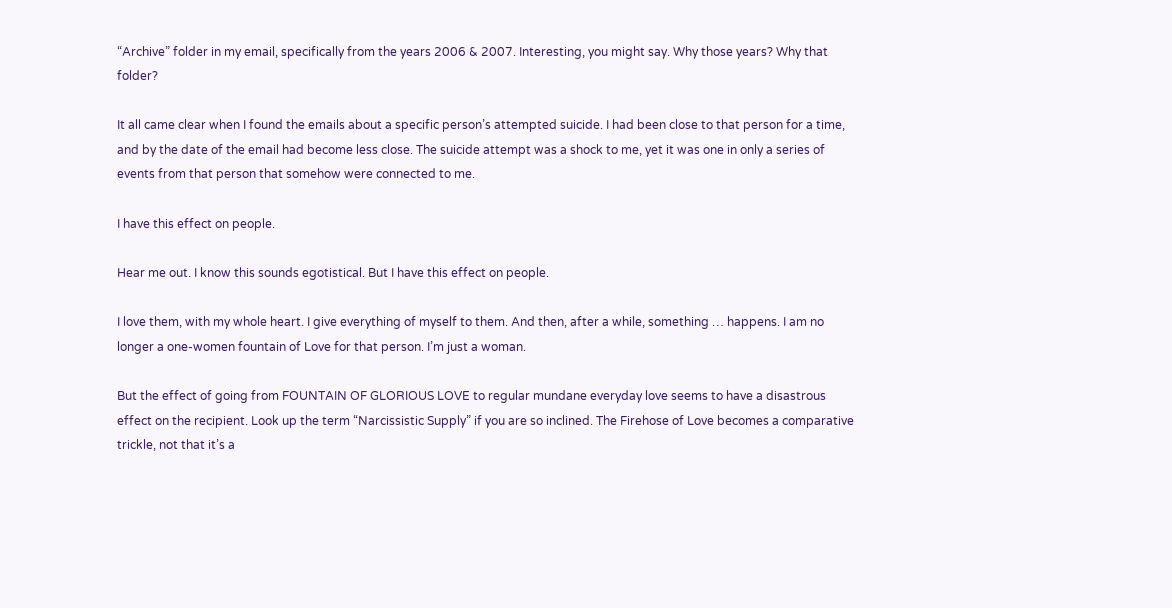“Archive” folder in my email, specifically from the years 2006 & 2007. Interesting, you might say. Why those years? Why that folder?

It all came clear when I found the emails about a specific person’s attempted suicide. I had been close to that person for a time, and by the date of the email had become less close. The suicide attempt was a shock to me, yet it was one in only a series of events from that person that somehow were connected to me.

I have this effect on people.

Hear me out. I know this sounds egotistical. But I have this effect on people.

I love them, with my whole heart. I give everything of myself to them. And then, after a while, something … happens. I am no longer a one-women fountain of Love for that person. I’m just a woman.

But the effect of going from FOUNTAIN OF GLORIOUS LOVE to regular mundane everyday love seems to have a disastrous effect on the recipient. Look up the term “Narcissistic Supply” if you are so inclined. The Firehose of Love becomes a comparative trickle, not that it’s a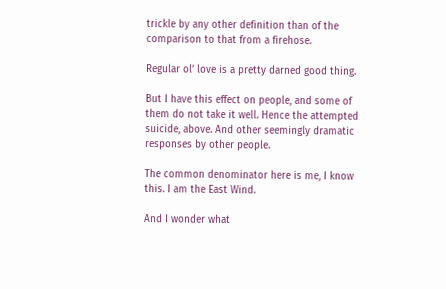trickle by any other definition than of the comparison to that from a firehose.

Regular ol’ love is a pretty darned good thing.

But I have this effect on people, and some of them do not take it well. Hence the attempted suicide, above. And other seemingly dramatic responses by other people.

The common denominator here is me, I know this. I am the East Wind.

And I wonder what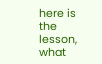here is the lesson, what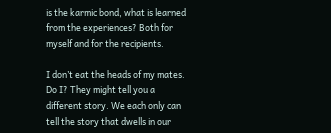is the karmic bond, what is learned from the experiences? Both for myself and for the recipients.

I don’t eat the heads of my mates. Do I? They might tell you a different story. We each only can tell the story that dwells in our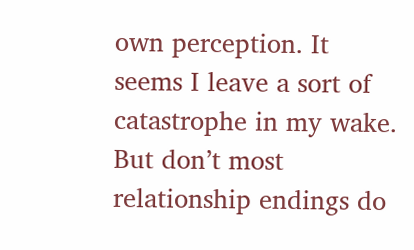own perception. It seems I leave a sort of catastrophe in my wake. But don’t most relationship endings do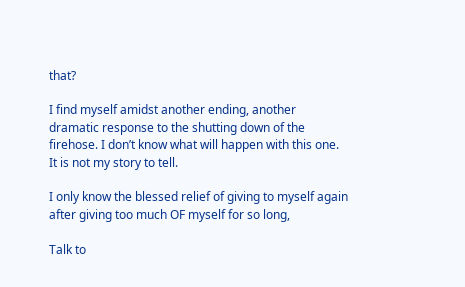that?

I find myself amidst another ending, another dramatic response to the shutting down of the firehose. I don’t know what will happen with this one. It is not my story to tell.

I only know the blessed relief of giving to myself again after giving too much OF myself for so long,

Talk to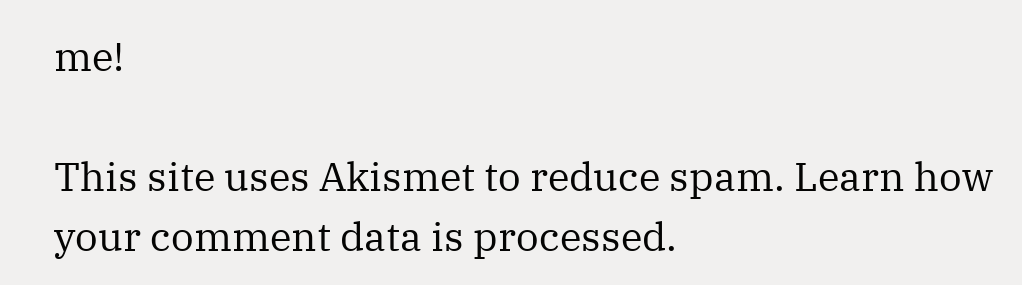me!

This site uses Akismet to reduce spam. Learn how your comment data is processed.